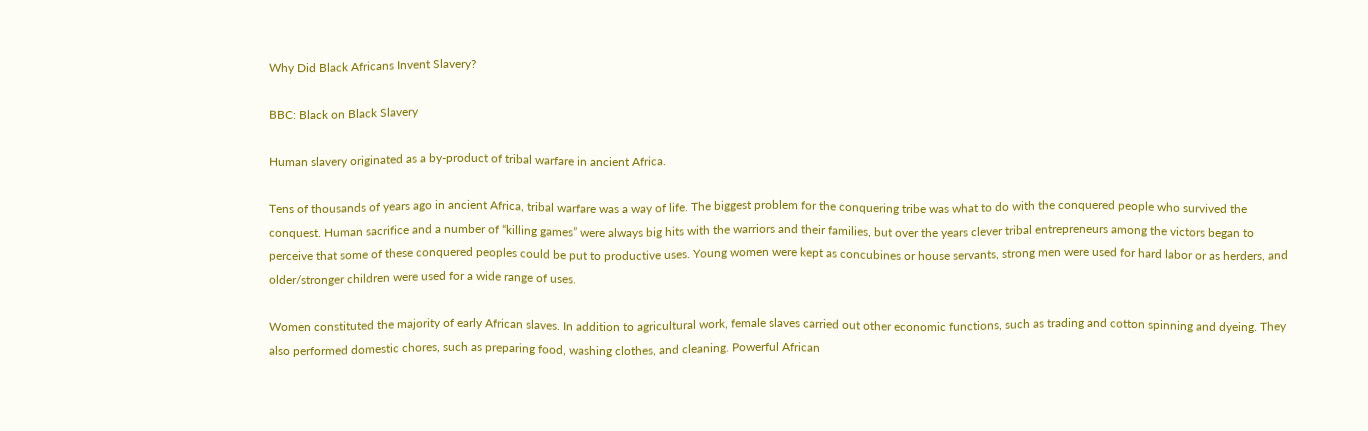Why Did Black Africans Invent Slavery?

BBC: Black on Black Slavery

Human slavery originated as a by-product of tribal warfare in ancient Africa.

Tens of thousands of years ago in ancient Africa, tribal warfare was a way of life. The biggest problem for the conquering tribe was what to do with the conquered people who survived the conquest. Human sacrifice and a number of “killing games” were always big hits with the warriors and their families, but over the years clever tribal entrepreneurs among the victors began to perceive that some of these conquered peoples could be put to productive uses. Young women were kept as concubines or house servants, strong men were used for hard labor or as herders, and older/stronger children were used for a wide range of uses.

Women constituted the majority of early African slaves. In addition to agricultural work, female slaves carried out other economic functions, such as trading and cotton spinning and dyeing. They also performed domestic chores, such as preparing food, washing clothes, and cleaning. Powerful African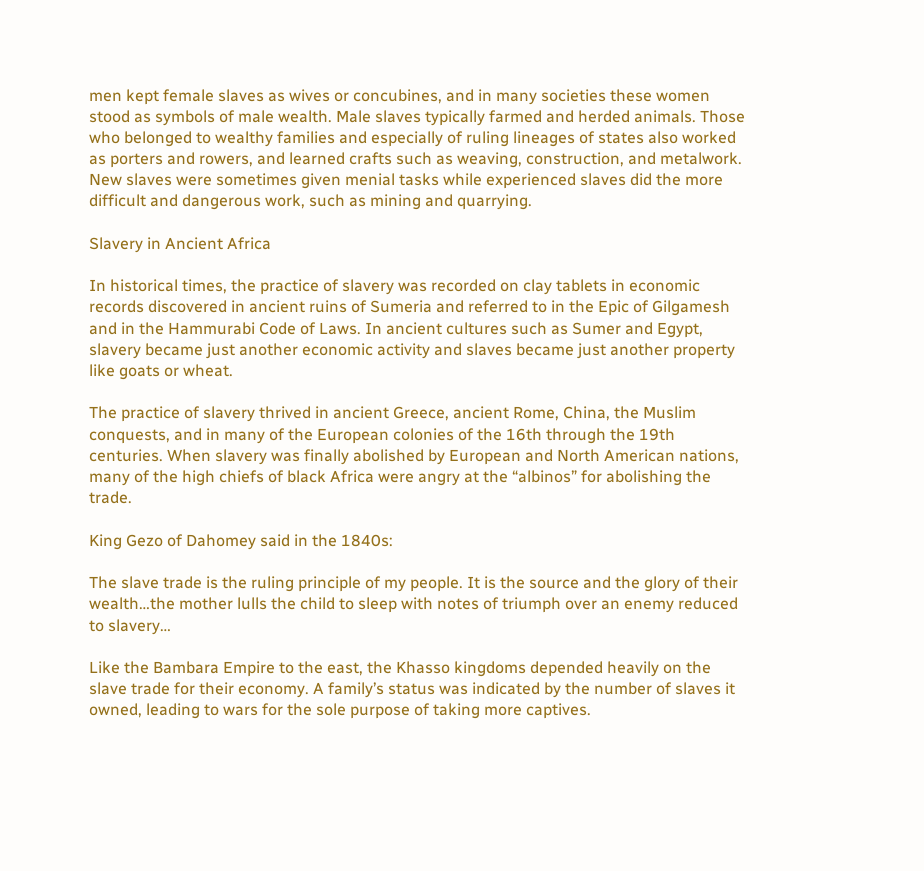men kept female slaves as wives or concubines, and in many societies these women stood as symbols of male wealth. Male slaves typically farmed and herded animals. Those who belonged to wealthy families and especially of ruling lineages of states also worked as porters and rowers, and learned crafts such as weaving, construction, and metalwork. New slaves were sometimes given menial tasks while experienced slaves did the more difficult and dangerous work, such as mining and quarrying.

Slavery in Ancient Africa

In historical times, the practice of slavery was recorded on clay tablets in economic records discovered in ancient ruins of Sumeria and referred to in the Epic of Gilgamesh and in the Hammurabi Code of Laws. In ancient cultures such as Sumer and Egypt, slavery became just another economic activity and slaves became just another property like goats or wheat.

The practice of slavery thrived in ancient Greece, ancient Rome, China, the Muslim conquests, and in many of the European colonies of the 16th through the 19th centuries. When slavery was finally abolished by European and North American nations, many of the high chiefs of black Africa were angry at the “albinos” for abolishing the trade.

King Gezo of Dahomey said in the 1840s:

The slave trade is the ruling principle of my people. It is the source and the glory of their wealth…the mother lulls the child to sleep with notes of triumph over an enemy reduced to slavery…

Like the Bambara Empire to the east, the Khasso kingdoms depended heavily on the slave trade for their economy. A family’s status was indicated by the number of slaves it owned, leading to wars for the sole purpose of taking more captives.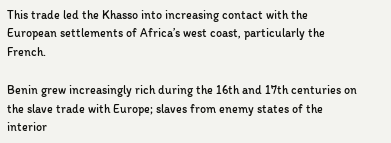This trade led the Khasso into increasing contact with the European settlements of Africa’s west coast, particularly the French.

Benin grew increasingly rich during the 16th and 17th centuries on the slave trade with Europe; slaves from enemy states of the interior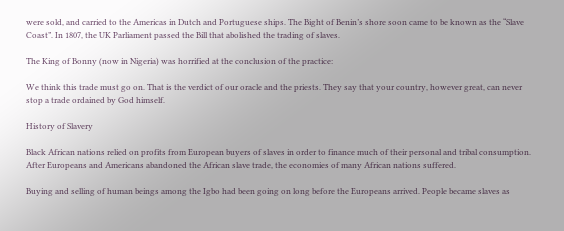were sold, and carried to the Americas in Dutch and Portuguese ships. The Bight of Benin’s shore soon came to be known as the “Slave Coast”. In 1807, the UK Parliament passed the Bill that abolished the trading of slaves.

The King of Bonny (now in Nigeria) was horrified at the conclusion of the practice:

We think this trade must go on. That is the verdict of our oracle and the priests. They say that your country, however great, can never stop a trade ordained by God himself.

History of Slavery

Black African nations relied on profits from European buyers of slaves in order to finance much of their personal and tribal consumption. After Europeans and Americans abandoned the African slave trade, the economies of many African nations suffered.

Buying and selling of human beings among the Igbo had been going on long before the Europeans arrived. People became slaves as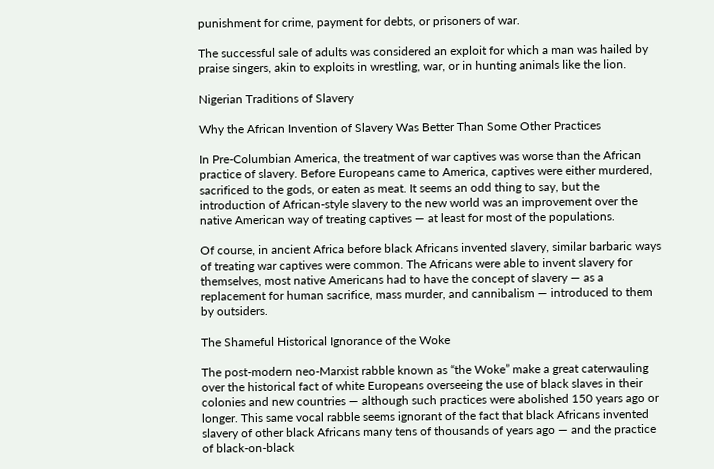punishment for crime, payment for debts, or prisoners of war.

The successful sale of adults was considered an exploit for which a man was hailed by praise singers, akin to exploits in wrestling, war, or in hunting animals like the lion.

Nigerian Traditions of Slavery

Why the African Invention of Slavery Was Better Than Some Other Practices

In Pre-Columbian America, the treatment of war captives was worse than the African practice of slavery. Before Europeans came to America, captives were either murdered, sacrificed to the gods, or eaten as meat. It seems an odd thing to say, but the introduction of African-style slavery to the new world was an improvement over the native American way of treating captives — at least for most of the populations.

Of course, in ancient Africa before black Africans invented slavery, similar barbaric ways of treating war captives were common. The Africans were able to invent slavery for themselves, most native Americans had to have the concept of slavery — as a replacement for human sacrifice, mass murder, and cannibalism — introduced to them by outsiders.

The Shameful Historical Ignorance of the Woke

The post-modern neo-Marxist rabble known as “the Woke” make a great caterwauling over the historical fact of white Europeans overseeing the use of black slaves in their colonies and new countries — although such practices were abolished 150 years ago or longer. This same vocal rabble seems ignorant of the fact that black Africans invented slavery of other black Africans many tens of thousands of years ago — and the practice of black-on-black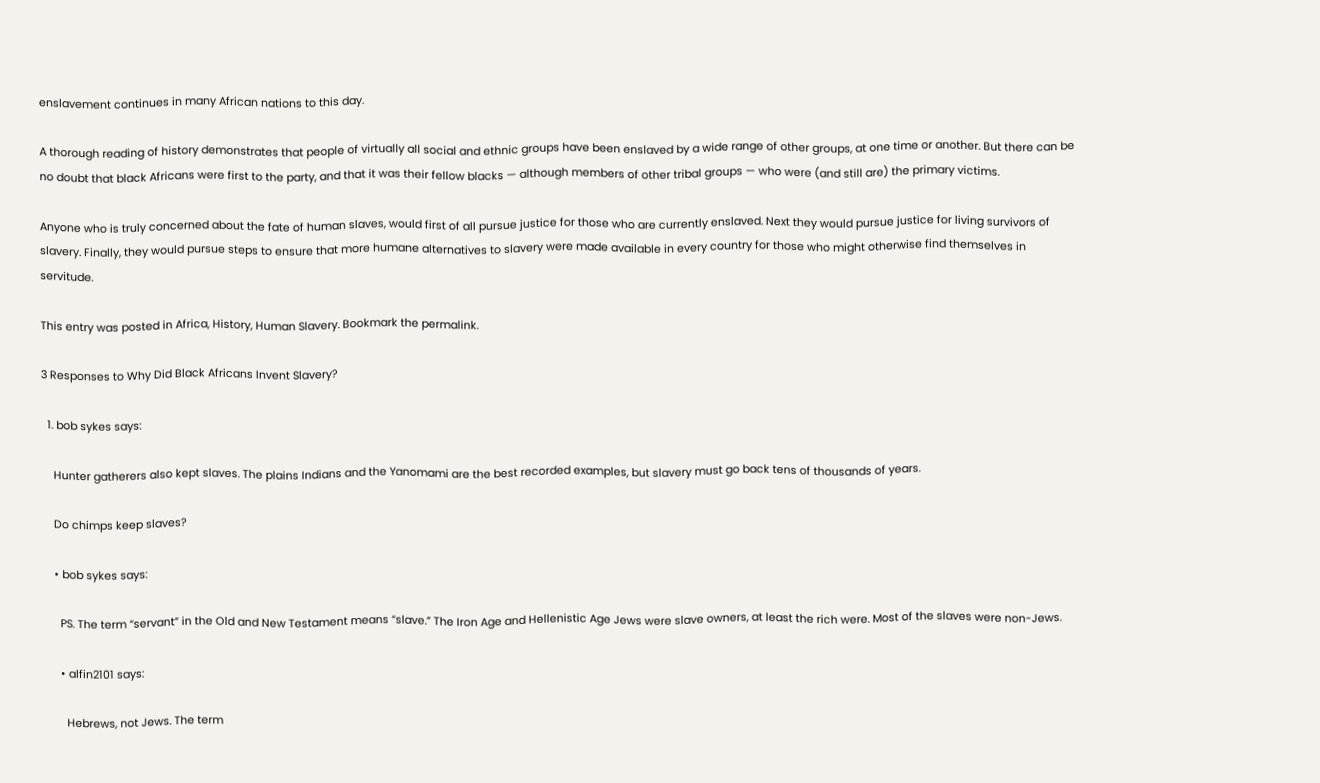enslavement continues in many African nations to this day.

A thorough reading of history demonstrates that people of virtually all social and ethnic groups have been enslaved by a wide range of other groups, at one time or another. But there can be no doubt that black Africans were first to the party, and that it was their fellow blacks — although members of other tribal groups — who were (and still are) the primary victims.

Anyone who is truly concerned about the fate of human slaves, would first of all pursue justice for those who are currently enslaved. Next they would pursue justice for living survivors of slavery. Finally, they would pursue steps to ensure that more humane alternatives to slavery were made available in every country for those who might otherwise find themselves in servitude.

This entry was posted in Africa, History, Human Slavery. Bookmark the permalink.

3 Responses to Why Did Black Africans Invent Slavery?

  1. bob sykes says:

    Hunter gatherers also kept slaves. The plains Indians and the Yanomami are the best recorded examples, but slavery must go back tens of thousands of years.

    Do chimps keep slaves?

    • bob sykes says:

      PS. The term “servant” in the Old and New Testament means “slave.” The Iron Age and Hellenistic Age Jews were slave owners, at least the rich were. Most of the slaves were non-Jews.

      • alfin2101 says:

        Hebrews, not Jews. The term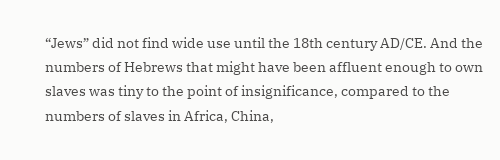“Jews” did not find wide use until the 18th century AD/CE. And the numbers of Hebrews that might have been affluent enough to own slaves was tiny to the point of insignificance, compared to the numbers of slaves in Africa, China,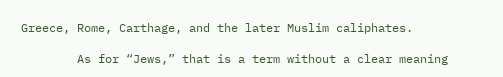Greece, Rome, Carthage, and the later Muslim caliphates.

        As for “Jews,” that is a term without a clear meaning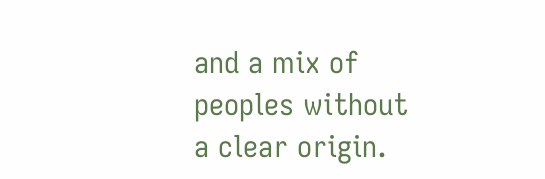and a mix of peoples without a clear origin.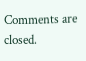Comments are closed.